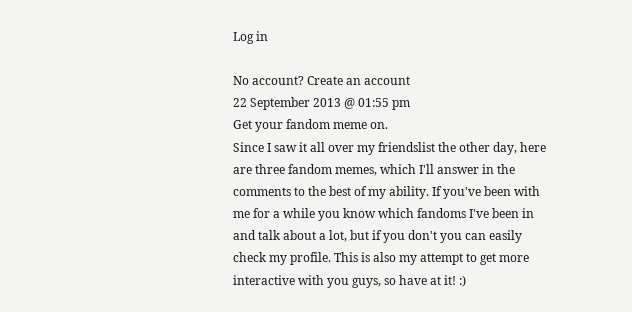Log in

No account? Create an account
22 September 2013 @ 01:55 pm
Get your fandom meme on.
Since I saw it all over my friendslist the other day, here are three fandom memes, which I'll answer in the comments to the best of my ability. If you've been with me for a while you know which fandoms I've been in and talk about a lot, but if you don't you can easily check my profile. This is also my attempt to get more interactive with you guys, so have at it! :)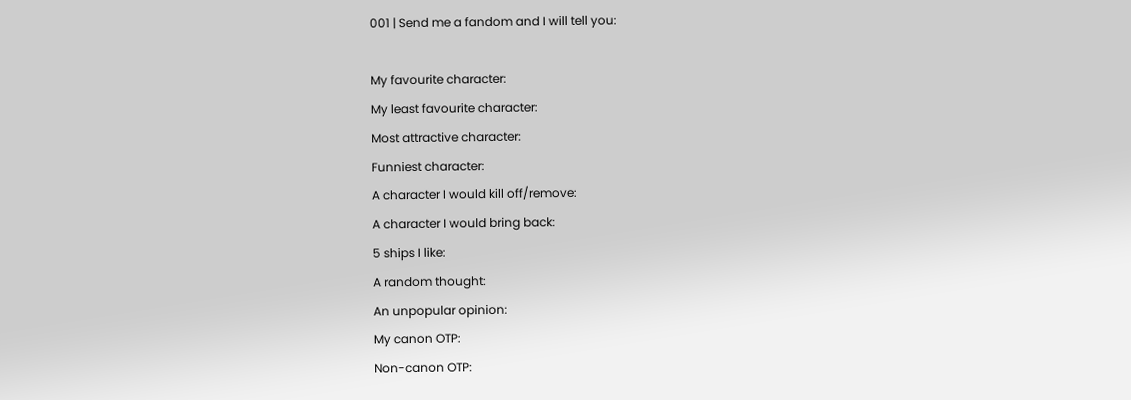001 | Send me a fandom and I will tell you:

My favourite character:
My least favourite character:
Most attractive character:
Funniest character:
A character I would kill off/remove:
A character I would bring back:
5 ships I like:
A random thought:
An unpopular opinion:
My canon OTP:
Non-canon OTP: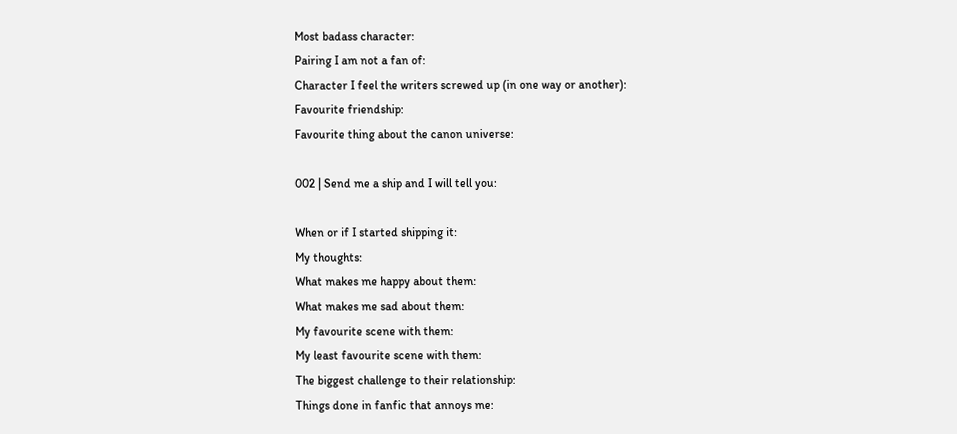Most badass character:
Pairing I am not a fan of:
Character I feel the writers screwed up (in one way or another):
Favourite friendship:
Favourite thing about the canon universe:

002 | Send me a ship and I will tell you:

When or if I started shipping it:
My thoughts:
What makes me happy about them:
What makes me sad about them:
My favourite scene with them:
My least favourite scene with them:
The biggest challenge to their relationship:
Things done in fanfic that annoys me: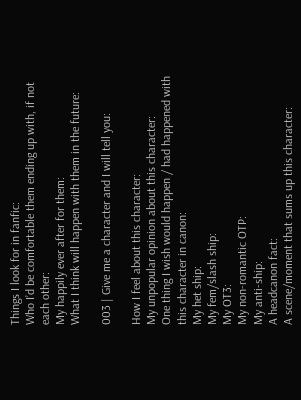Things I look for in fanfic:
Who I’d be comfortable them ending up with, if not each other:
My happily ever after for them:
What I think will happen with them in the future:

003 | Give me a character and I will tell you:

How I feel about this character:
My unpopular opinion about this character:
One thing I wish would happen / had happened with this character in canon:
My het ship:
My fem/slash ship:
My OT3:
My non-romantic OTP:
My anti-ship:
A headcanon fact:
A scene/moment that sums up this character: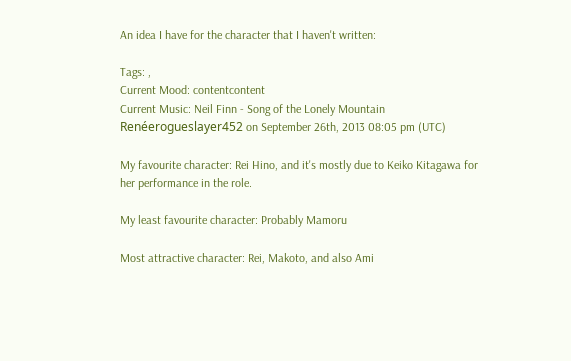An idea I have for the character that I haven't written:

Tags: ,
Current Mood: contentcontent
Current Music: Neil Finn - Song of the Lonely Mountain
Renéerogueslayer452 on September 26th, 2013 08:05 pm (UTC)

My favourite character: Rei Hino, and it's mostly due to Keiko Kitagawa for her performance in the role.

My least favourite character: Probably Mamoru

Most attractive character: Rei, Makoto, and also Ami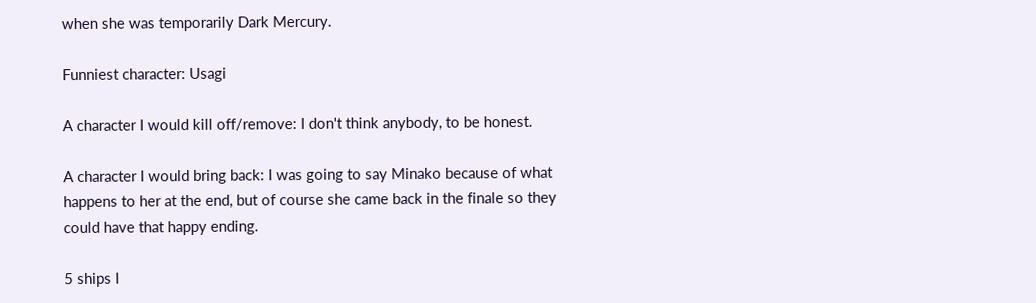when she was temporarily Dark Mercury.

Funniest character: Usagi

A character I would kill off/remove: I don't think anybody, to be honest.

A character I would bring back: I was going to say Minako because of what happens to her at the end, but of course she came back in the finale so they could have that happy ending.

5 ships I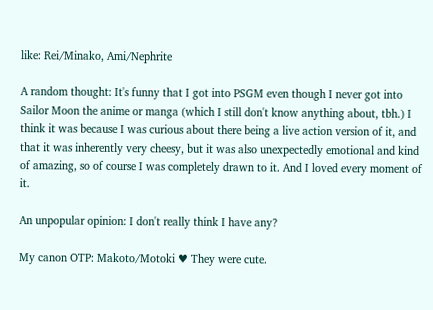like: Rei/Minako, Ami/Nephrite

A random thought: It's funny that I got into PSGM even though I never got into Sailor Moon the anime or manga (which I still don't know anything about, tbh.) I think it was because I was curious about there being a live action version of it, and that it was inherently very cheesy, but it was also unexpectedly emotional and kind of amazing, so of course I was completely drawn to it. And I loved every moment of it.

An unpopular opinion: I don't really think I have any?

My canon OTP: Makoto/Motoki ♥ They were cute.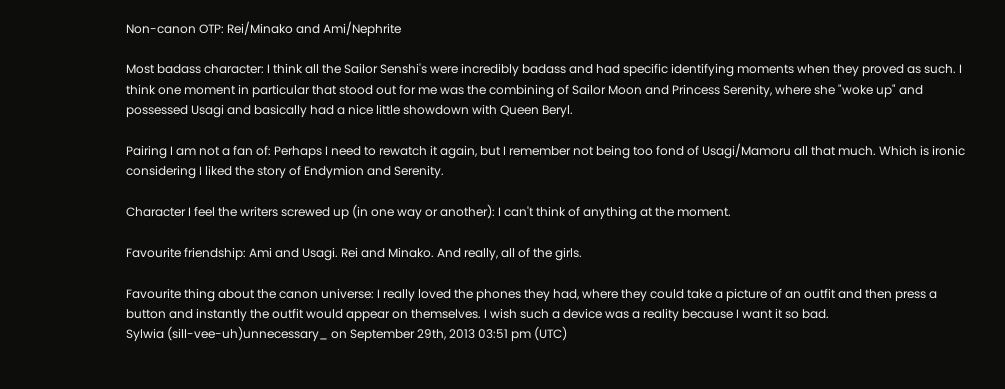Non-canon OTP: Rei/Minako and Ami/Nephrite

Most badass character: I think all the Sailor Senshi's were incredibly badass and had specific identifying moments when they proved as such. I think one moment in particular that stood out for me was the combining of Sailor Moon and Princess Serenity, where she "woke up" and possessed Usagi and basically had a nice little showdown with Queen Beryl.

Pairing I am not a fan of: Perhaps I need to rewatch it again, but I remember not being too fond of Usagi/Mamoru all that much. Which is ironic considering I liked the story of Endymion and Serenity.

Character I feel the writers screwed up (in one way or another): I can't think of anything at the moment.

Favourite friendship: Ami and Usagi. Rei and Minako. And really, all of the girls.

Favourite thing about the canon universe: I really loved the phones they had, where they could take a picture of an outfit and then press a button and instantly the outfit would appear on themselves. I wish such a device was a reality because I want it so bad.
Sylwia (sill-vee-uh)unnecessary_ on September 29th, 2013 03:51 pm (UTC)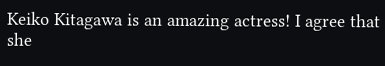Keiko Kitagawa is an amazing actress! I agree that she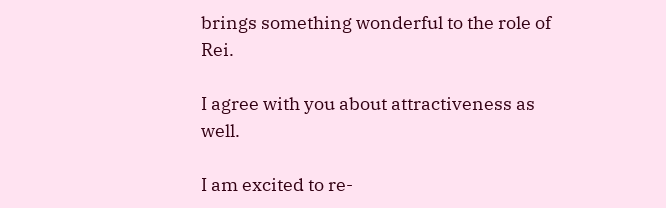brings something wonderful to the role of Rei.

I agree with you about attractiveness as well.

I am excited to re-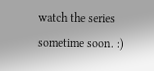watch the series sometime soon. :)